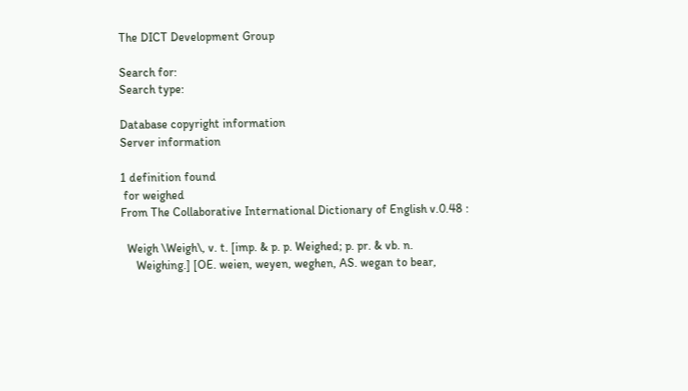The DICT Development Group

Search for:
Search type:

Database copyright information
Server information

1 definition found
 for weighed
From The Collaborative International Dictionary of English v.0.48 :

  Weigh \Weigh\, v. t. [imp. & p. p. Weighed; p. pr. & vb. n.
     Weighing.] [OE. weien, weyen, weghen, AS. wegan to bear,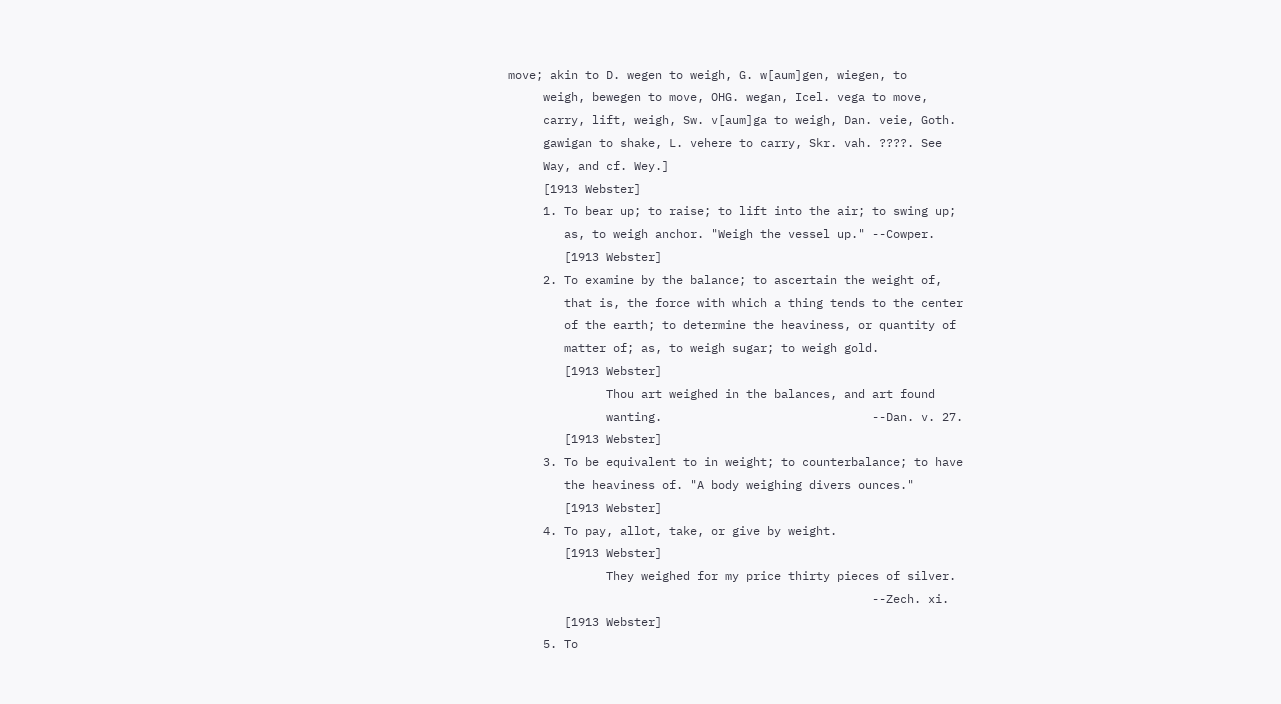move; akin to D. wegen to weigh, G. w[aum]gen, wiegen, to
     weigh, bewegen to move, OHG. wegan, Icel. vega to move,
     carry, lift, weigh, Sw. v[aum]ga to weigh, Dan. veie, Goth.
     gawigan to shake, L. vehere to carry, Skr. vah. ????. See
     Way, and cf. Wey.]
     [1913 Webster]
     1. To bear up; to raise; to lift into the air; to swing up;
        as, to weigh anchor. "Weigh the vessel up." --Cowper.
        [1913 Webster]
     2. To examine by the balance; to ascertain the weight of,
        that is, the force with which a thing tends to the center
        of the earth; to determine the heaviness, or quantity of
        matter of; as, to weigh sugar; to weigh gold.
        [1913 Webster]
              Thou art weighed in the balances, and art found
              wanting.                              --Dan. v. 27.
        [1913 Webster]
     3. To be equivalent to in weight; to counterbalance; to have
        the heaviness of. "A body weighing divers ounces."
        [1913 Webster]
     4. To pay, allot, take, or give by weight.
        [1913 Webster]
              They weighed for my price thirty pieces of silver.
                                                    --Zech. xi.
        [1913 Webster]
     5. To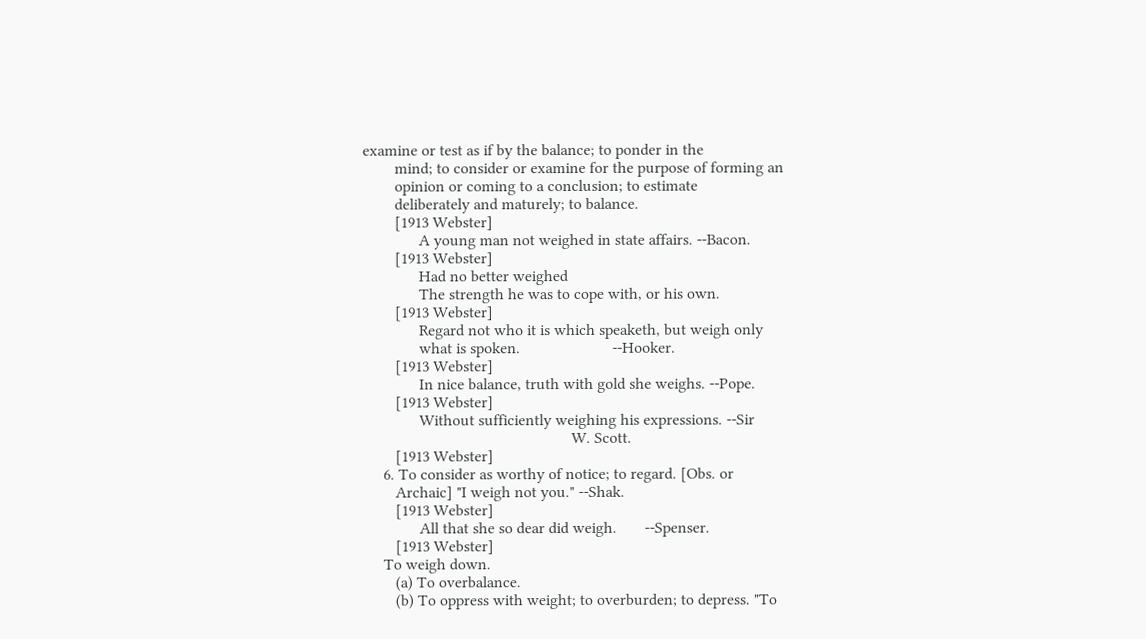examine or test as if by the balance; to ponder in the
        mind; to consider or examine for the purpose of forming an
        opinion or coming to a conclusion; to estimate
        deliberately and maturely; to balance.
        [1913 Webster]
              A young man not weighed in state affairs. --Bacon.
        [1913 Webster]
              Had no better weighed
              The strength he was to cope with, or his own.
        [1913 Webster]
              Regard not who it is which speaketh, but weigh only
              what is spoken.                       --Hooker.
        [1913 Webster]
              In nice balance, truth with gold she weighs. --Pope.
        [1913 Webster]
              Without sufficiently weighing his expressions. --Sir
                                                    W. Scott.
        [1913 Webster]
     6. To consider as worthy of notice; to regard. [Obs. or
        Archaic] "I weigh not you." --Shak.
        [1913 Webster]
              All that she so dear did weigh.       --Spenser.
        [1913 Webster]
     To weigh down.
        (a) To overbalance.
        (b) To oppress with weight; to overburden; to depress. "To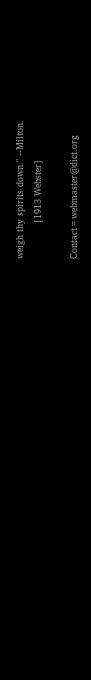weigh thy spirits down." --Milton.
            [1913 Webster]

Contact=webmaster@dict.org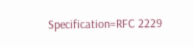Specification=RFC 2229